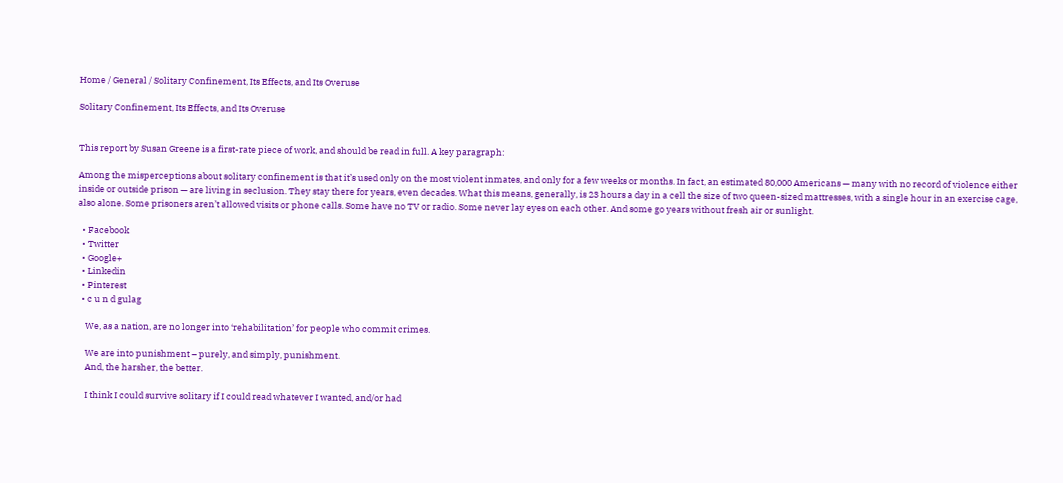Home / General / Solitary Confinement, Its Effects, and Its Overuse

Solitary Confinement, Its Effects, and Its Overuse


This report by Susan Greene is a first-rate piece of work, and should be read in full. A key paragraph:

Among the misperceptions about solitary confinement is that it’s used only on the most violent inmates, and only for a few weeks or months. In fact, an estimated 80,000 Americans — many with no record of violence either inside or outside prison — are living in seclusion. They stay there for years, even decades. What this means, generally, is 23 hours a day in a cell the size of two queen-sized mattresses, with a single hour in an exercise cage, also alone. Some prisoners aren’t allowed visits or phone calls. Some have no TV or radio. Some never lay eyes on each other. And some go years without fresh air or sunlight.

  • Facebook
  • Twitter
  • Google+
  • Linkedin
  • Pinterest
  • c u n d gulag

    We, as a nation, are no longer into ‘rehabilitation’ for people who commit crimes.

    We are into punishment – purely, and simply, punishment.
    And, the harsher, the better.

    I think I could survive solitary if I could read whatever I wanted, and/or had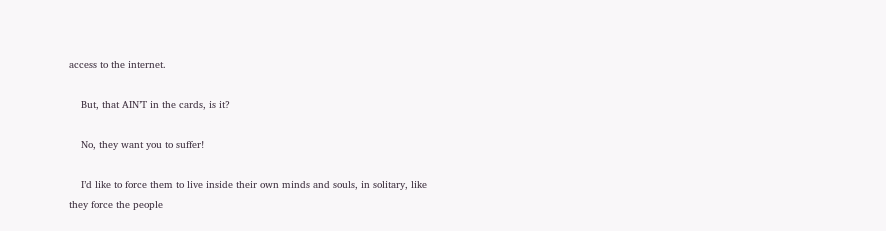access to the internet.

    But, that AIN’T in the cards, is it?

    No, they want you to suffer!

    I’d like to force them to live inside their own minds and souls, in solitary, like they force the people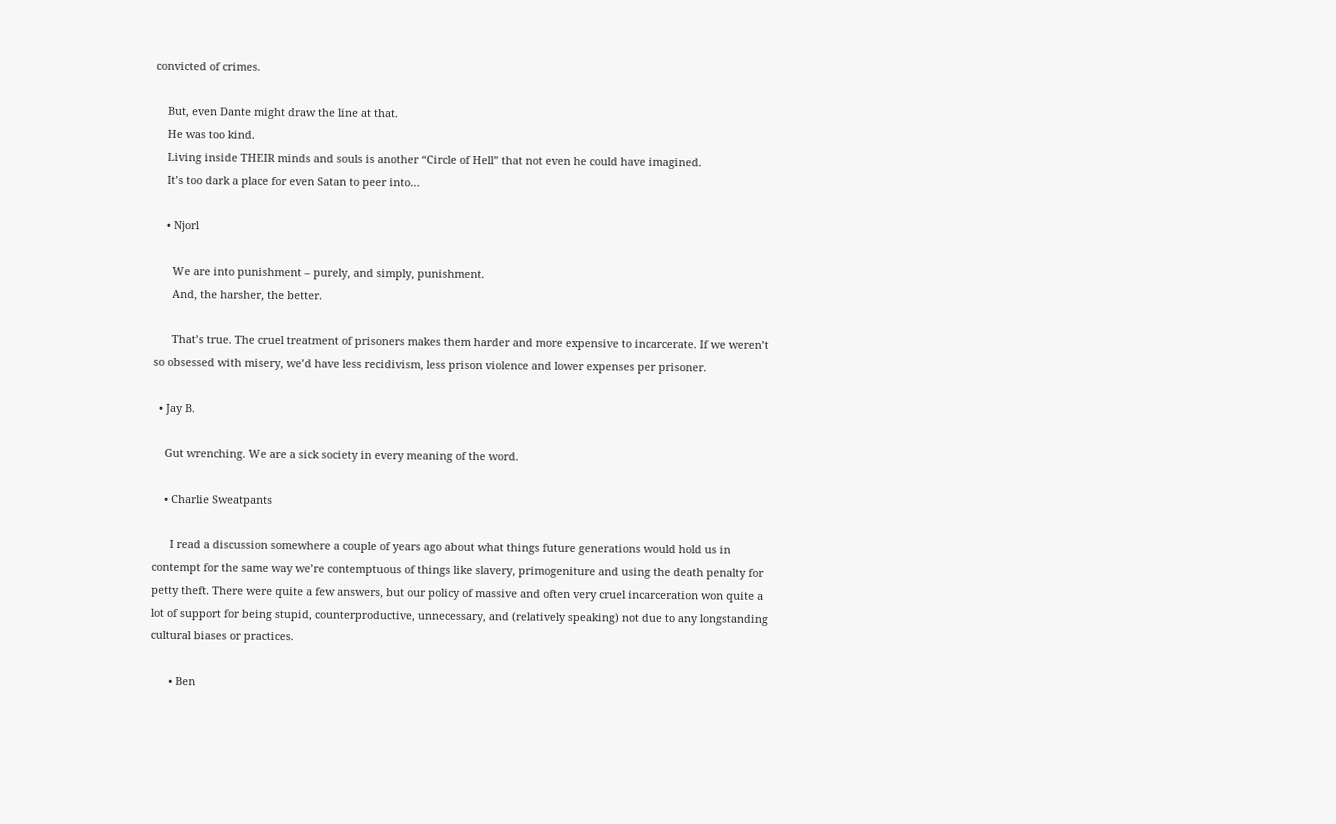convicted of crimes.

    But, even Dante might draw the line at that.
    He was too kind.
    Living inside THEIR minds and souls is another “Circle of Hell” that not even he could have imagined.
    It’s too dark a place for even Satan to peer into…

    • Njorl

      We are into punishment – purely, and simply, punishment.
      And, the harsher, the better.

      That’s true. The cruel treatment of prisoners makes them harder and more expensive to incarcerate. If we weren’t so obsessed with misery, we’d have less recidivism, less prison violence and lower expenses per prisoner.

  • Jay B.

    Gut wrenching. We are a sick society in every meaning of the word.

    • Charlie Sweatpants

      I read a discussion somewhere a couple of years ago about what things future generations would hold us in contempt for the same way we’re contemptuous of things like slavery, primogeniture and using the death penalty for petty theft. There were quite a few answers, but our policy of massive and often very cruel incarceration won quite a lot of support for being stupid, counterproductive, unnecessary, and (relatively speaking) not due to any longstanding cultural biases or practices.

      • Ben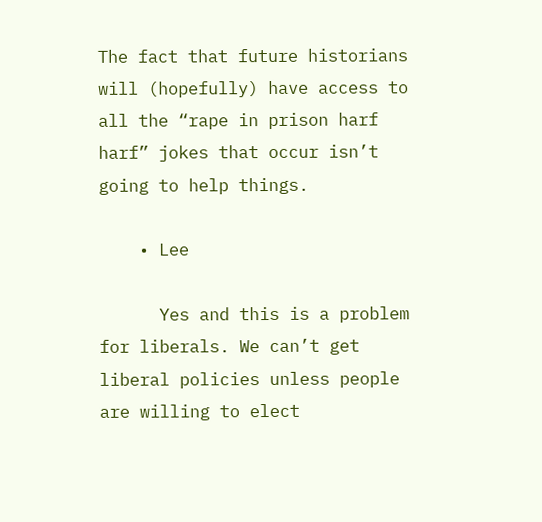The fact that future historians will (hopefully) have access to all the “rape in prison harf harf” jokes that occur isn’t going to help things.

    • Lee

      Yes and this is a problem for liberals. We can’t get liberal policies unless people are willing to elect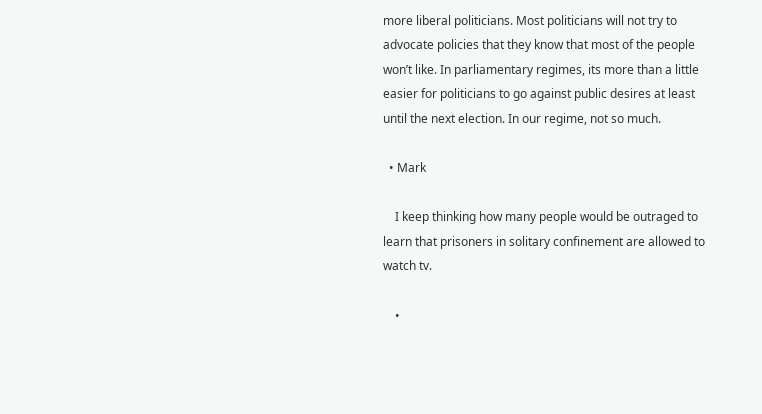more liberal politicians. Most politicians will not try to advocate policies that they know that most of the people won’t like. In parliamentary regimes, its more than a little easier for politicians to go against public desires at least until the next election. In our regime, not so much.

  • Mark

    I keep thinking how many people would be outraged to learn that prisoners in solitary confinement are allowed to watch tv.

    •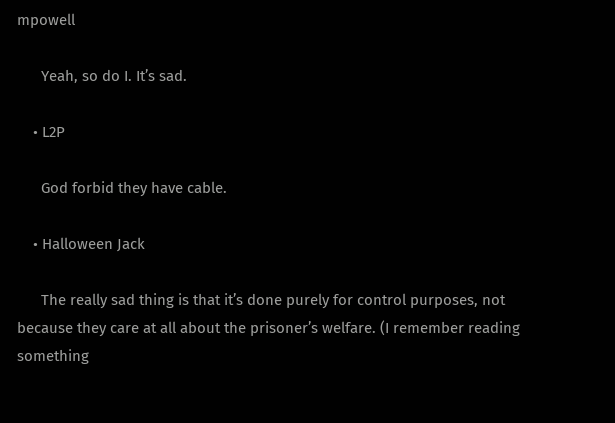mpowell

      Yeah, so do I. It’s sad.

    • L2P

      God forbid they have cable.

    • Halloween Jack

      The really sad thing is that it’s done purely for control purposes, not because they care at all about the prisoner’s welfare. (I remember reading something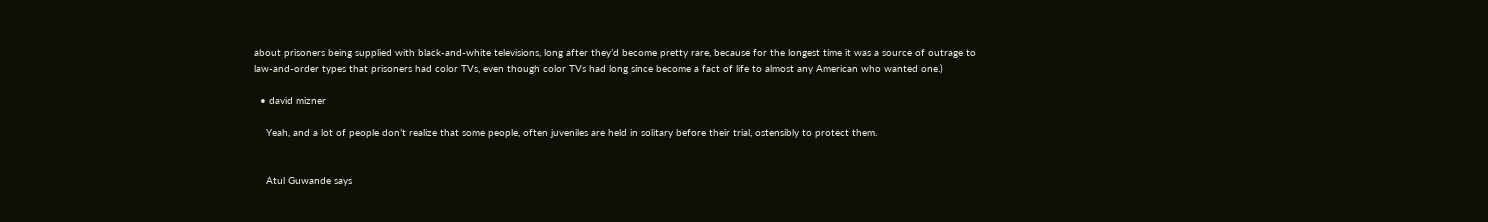about prisoners being supplied with black-and-white televisions, long after they’d become pretty rare, because for the longest time it was a source of outrage to law-and-order types that prisoners had color TVs, even though color TVs had long since become a fact of life to almost any American who wanted one.)

  • david mizner

    Yeah, and a lot of people don’t realize that some people, often juveniles are held in solitary before their trial, ostensibly to protect them.


    Atul Guwande says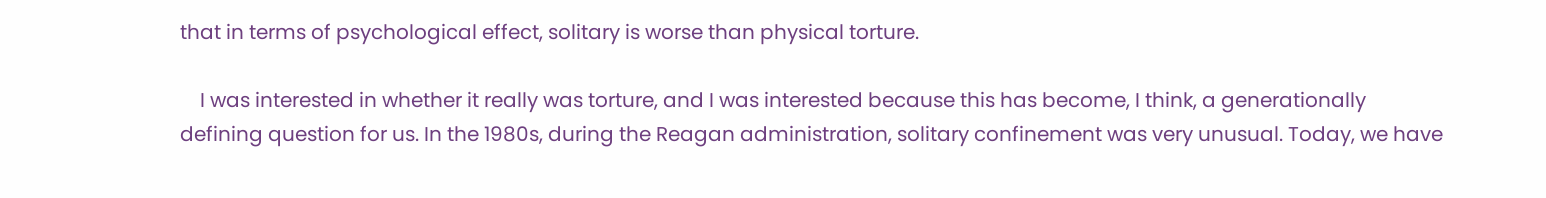that in terms of psychological effect, solitary is worse than physical torture.

    I was interested in whether it really was torture, and I was interested because this has become, I think, a generationally defining question for us. In the 1980s, during the Reagan administration, solitary confinement was very unusual. Today, we have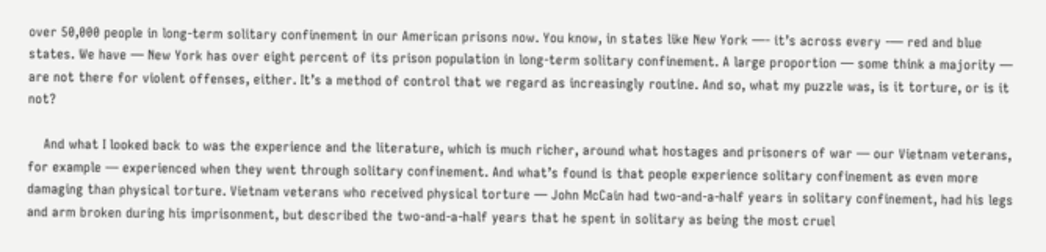over 50,000 people in long-term solitary confinement in our American prisons now. You know, in states like New York —- it’s across every -— red and blue states. We have — New York has over eight percent of its prison population in long-term solitary confinement. A large proportion — some think a majority — are not there for violent offenses, either. It’s a method of control that we regard as increasingly routine. And so, what my puzzle was, is it torture, or is it not?

    And what I looked back to was the experience and the literature, which is much richer, around what hostages and prisoners of war — our Vietnam veterans, for example — experienced when they went through solitary confinement. And what’s found is that people experience solitary confinement as even more damaging than physical torture. Vietnam veterans who received physical torture — John McCain had two-and-a-half years in solitary confinement, had his legs and arm broken during his imprisonment, but described the two-and-a-half years that he spent in solitary as being the most cruel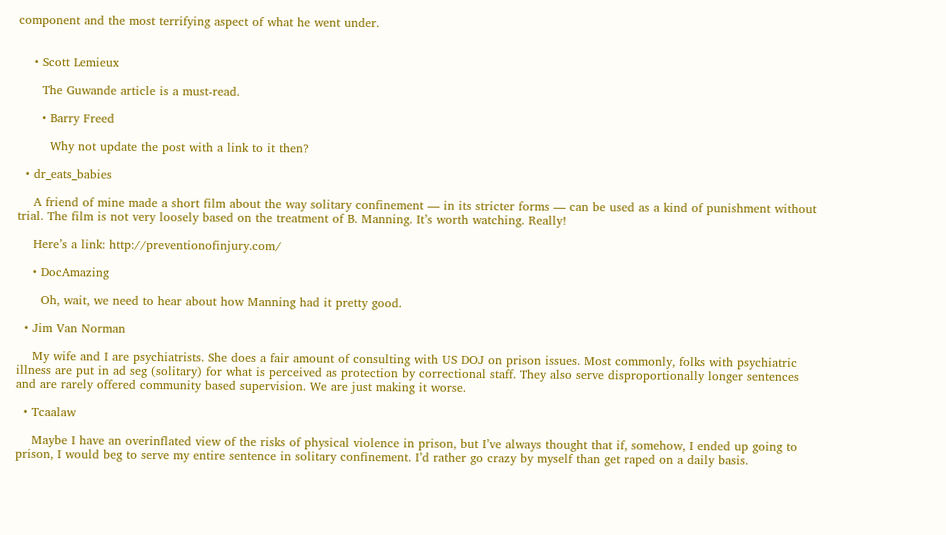component and the most terrifying aspect of what he went under.


    • Scott Lemieux

      The Guwande article is a must-read.

      • Barry Freed

        Why not update the post with a link to it then?

  • dr_eats_babies

    A friend of mine made a short film about the way solitary confinement — in its stricter forms — can be used as a kind of punishment without trial. The film is not very loosely based on the treatment of B. Manning. It’s worth watching. Really!

    Here’s a link: http://preventionofinjury.com/

    • DocAmazing

      Oh, wait, we need to hear about how Manning had it pretty good.

  • Jim Van Norman

    My wife and I are psychiatrists. She does a fair amount of consulting with US DOJ on prison issues. Most commonly, folks with psychiatric illness are put in ad seg (solitary) for what is perceived as protection by correctional staff. They also serve disproportionally longer sentences and are rarely offered community based supervision. We are just making it worse.

  • Tcaalaw

    Maybe I have an overinflated view of the risks of physical violence in prison, but I’ve always thought that if, somehow, I ended up going to prison, I would beg to serve my entire sentence in solitary confinement. I’d rather go crazy by myself than get raped on a daily basis.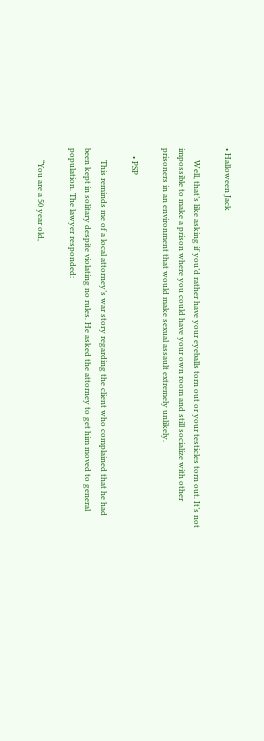• Halloween Jack

      Well, that’s like asking if you’d rather have your eyeballs torn out or your testicles torn out. It’s not impossible to make a prison where you could have your own room and still socialize with other prisoners in an environment that would make sexual assault extremely unlikely.

    • PSP

      This reminds me of a local attorney’s war story regarding the client who complained that he had been kept in solitary despite violating no rules. He asked the attorney to get him moved to general population. The lawyer responded:

      “You are a 50 year old,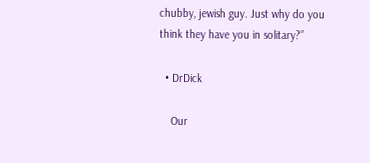chubby, jewish guy. Just why do you think they have you in solitary?”

  • DrDick

    Our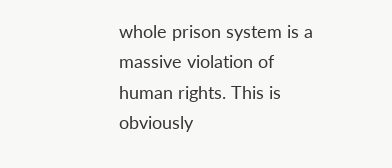whole prison system is a massive violation of human rights. This is obviously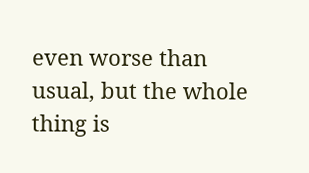even worse than usual, but the whole thing is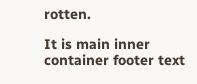rotten.

It is main inner container footer text